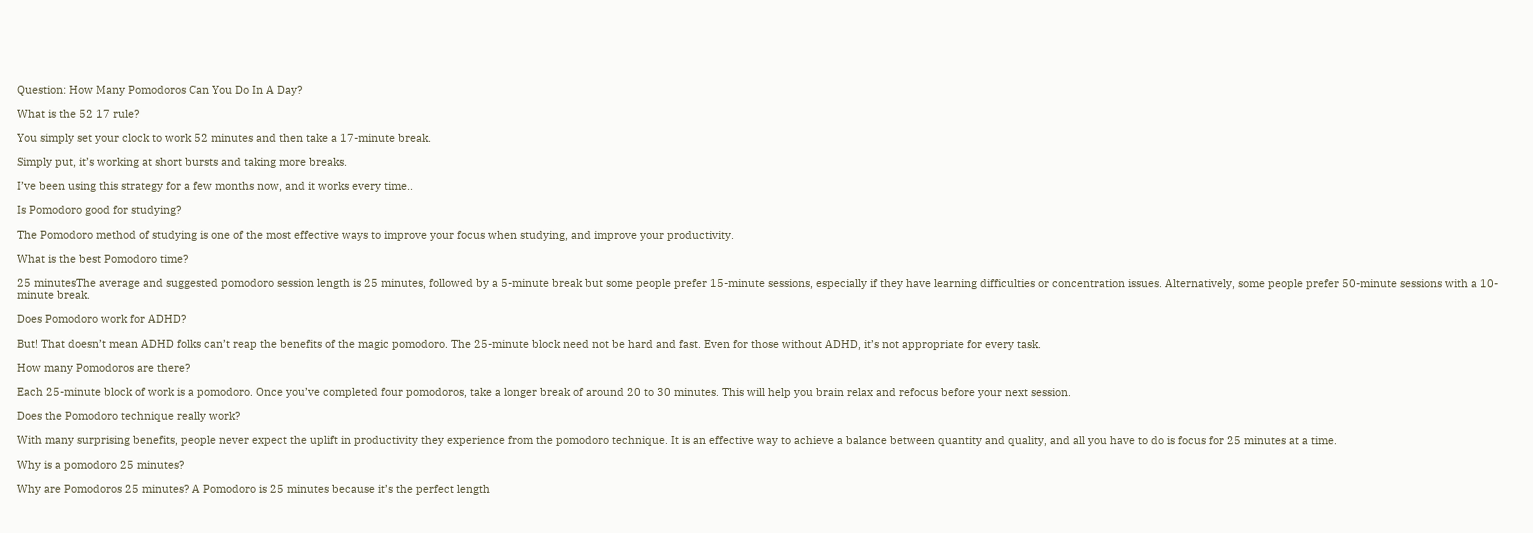Question: How Many Pomodoros Can You Do In A Day?

What is the 52 17 rule?

You simply set your clock to work 52 minutes and then take a 17-minute break.

Simply put, it’s working at short bursts and taking more breaks.

I’ve been using this strategy for a few months now, and it works every time..

Is Pomodoro good for studying?

The Pomodoro method of studying is one of the most effective ways to improve your focus when studying, and improve your productivity.

What is the best Pomodoro time?

25 minutesThe average and suggested pomodoro session length is 25 minutes, followed by a 5-minute break but some people prefer 15-minute sessions, especially if they have learning difficulties or concentration issues. Alternatively, some people prefer 50-minute sessions with a 10-minute break.

Does Pomodoro work for ADHD?

But! That doesn’t mean ADHD folks can’t reap the benefits of the magic pomodoro. The 25-minute block need not be hard and fast. Even for those without ADHD, it’s not appropriate for every task.

How many Pomodoros are there?

Each 25-minute block of work is a pomodoro. Once you’ve completed four pomodoros, take a longer break of around 20 to 30 minutes. This will help you brain relax and refocus before your next session.

Does the Pomodoro technique really work?

With many surprising benefits, people never expect the uplift in productivity they experience from the pomodoro technique. It is an effective way to achieve a balance between quantity and quality, and all you have to do is focus for 25 minutes at a time.

Why is a pomodoro 25 minutes?

Why are Pomodoros 25 minutes? A Pomodoro is 25 minutes because it’s the perfect length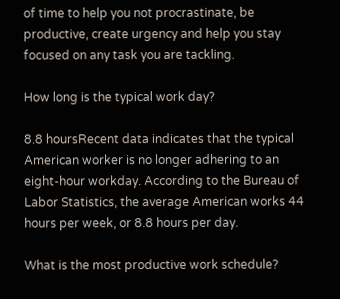of time to help you not procrastinate, be productive, create urgency and help you stay focused on any task you are tackling.

How long is the typical work day?

8.8 hoursRecent data indicates that the typical American worker is no longer adhering to an eight-hour workday. According to the Bureau of Labor Statistics, the average American works 44 hours per week, or 8.8 hours per day.

What is the most productive work schedule?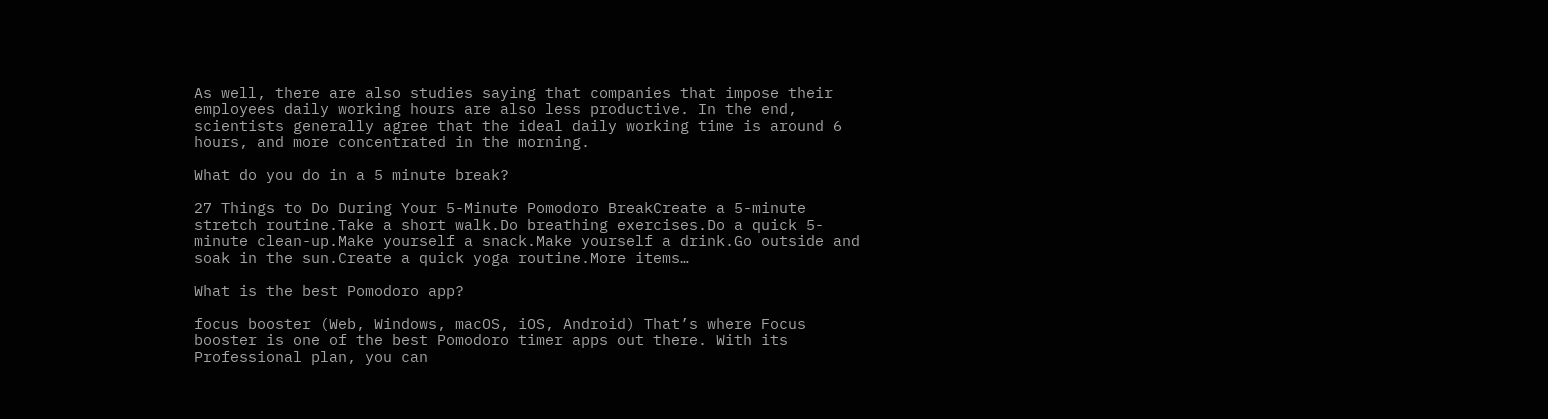As well, there are also studies saying that companies that impose their employees daily working hours are also less productive. In the end, scientists generally agree that the ideal daily working time is around 6 hours, and more concentrated in the morning.

What do you do in a 5 minute break?

27 Things to Do During Your 5-Minute Pomodoro BreakCreate a 5-minute stretch routine.Take a short walk.Do breathing exercises.Do a quick 5-minute clean-up.Make yourself a snack.Make yourself a drink.Go outside and soak in the sun.Create a quick yoga routine.More items…

What is the best Pomodoro app?

focus booster (Web, Windows, macOS, iOS, Android) That’s where Focus booster is one of the best Pomodoro timer apps out there. With its Professional plan, you can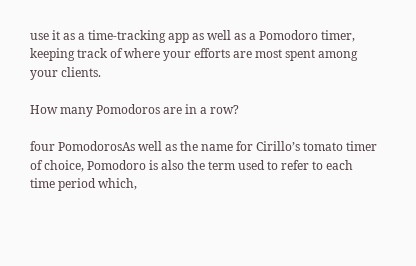use it as a time-tracking app as well as a Pomodoro timer, keeping track of where your efforts are most spent among your clients.

How many Pomodoros are in a row?

four PomodorosAs well as the name for Cirillo’s tomato timer of choice, Pomodoro is also the term used to refer to each time period which,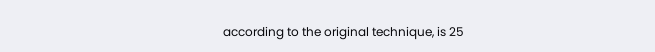according to the original technique, is 25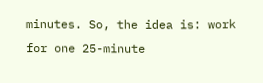minutes. So, the idea is: work for one 25-minute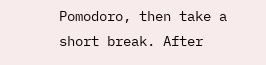Pomodoro, then take a short break. After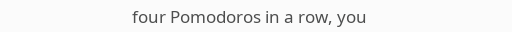four Pomodoros in a row, you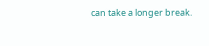can take a longer break.